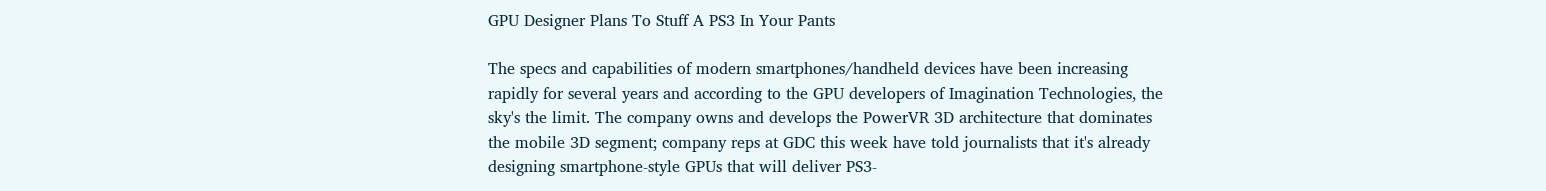GPU Designer Plans To Stuff A PS3 In Your Pants

The specs and capabilities of modern smartphones/handheld devices have been increasing rapidly for several years and according to the GPU developers of Imagination Technologies, the sky's the limit. The company owns and develops the PowerVR 3D architecture that dominates the mobile 3D segment; company reps at GDC this week have told journalists that it's already designing smartphone-style GPUs that will deliver PS3-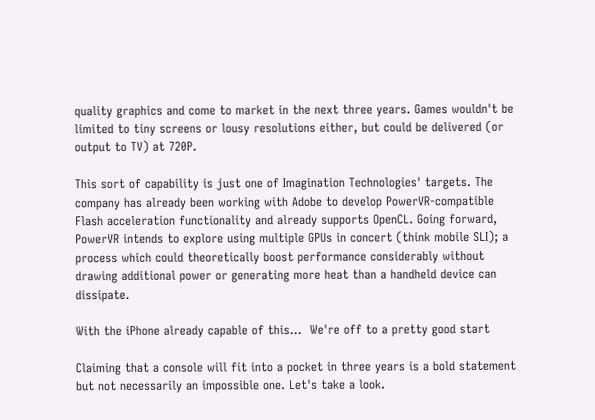quality graphics and come to market in the next three years. Games wouldn't be limited to tiny screens or lousy resolutions either, but could be delivered (or output to TV) at 720P.

This sort of capability is just one of Imagination Technologies' targets. The company has already been working with Adobe to develop PowerVR-compatible Flash acceleration functionality and already supports OpenCL. Going forward, PowerVR intends to explore using multiple GPUs in concert (think mobile SLI); a process which could theoretically boost performance considerably without drawing additional power or generating more heat than a handheld device can dissipate.

With the iPhone already capable of this...  We're off to a pretty good start

Claiming that a console will fit into a pocket in three years is a bold statement but not necessarily an impossible one. Let's take a look.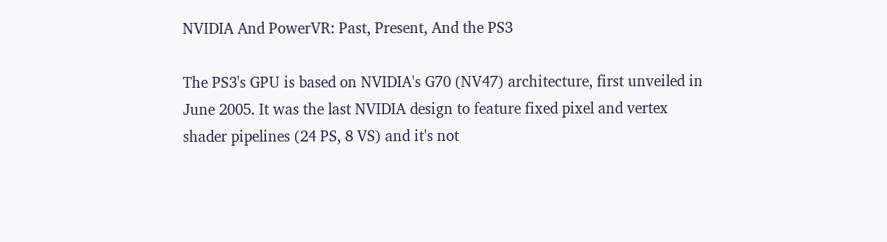NVIDIA And PowerVR: Past, Present, And the PS3

The PS3's GPU is based on NVIDIA's G70 (NV47) architecture, first unveiled in June 2005. It was the last NVIDIA design to feature fixed pixel and vertex shader pipelines (24 PS, 8 VS) and it's not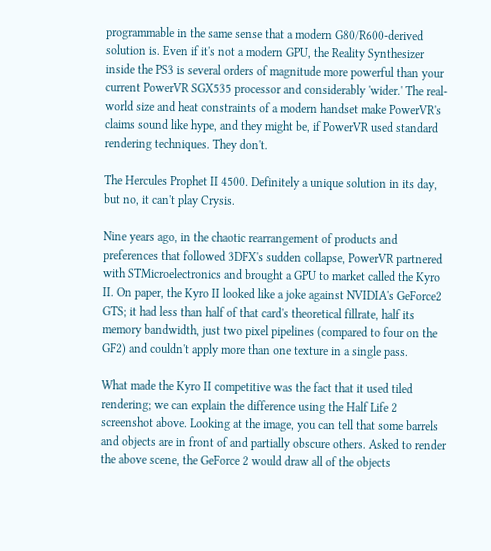programmable in the same sense that a modern G80/R600-derived solution is. Even if it's not a modern GPU, the Reality Synthesizer inside the PS3 is several orders of magnitude more powerful than your current PowerVR SGX535 processor and considerably 'wider.' The real-world size and heat constraints of a modern handset make PowerVR's claims sound like hype, and they might be, if PowerVR used standard rendering techniques. They don't.

The Hercules Prophet II 4500. Definitely a unique solution in its day, but no, it can't play Crysis.

Nine years ago, in the chaotic rearrangement of products and preferences that followed 3DFX's sudden collapse, PowerVR partnered with STMicroelectronics and brought a GPU to market called the Kyro II. On paper, the Kyro II looked like a joke against NVIDIA's GeForce2 GTS; it had less than half of that card's theoretical fillrate, half its memory bandwidth, just two pixel pipelines (compared to four on the GF2) and couldn't apply more than one texture in a single pass.

What made the Kyro II competitive was the fact that it used tiled rendering; we can explain the difference using the Half Life 2 screenshot above. Looking at the image, you can tell that some barrels and objects are in front of and partially obscure others. Asked to render the above scene, the GeForce 2 would draw all of the objects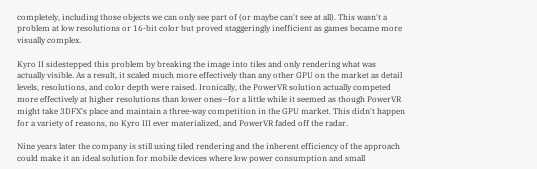completely, including those objects we can only see part of (or maybe can't see at all). This wasn't a problem at low resolutions or 16-bit color but proved staggeringly inefficient as games became more visually complex.

Kyro II sidestepped this problem by breaking the image into tiles and only rendering what was actually visible. As a result, it scaled much more effectively than any other GPU on the market as detail levels, resolutions, and color depth were raised. Ironically, the PowerVR solution actually competed more effectively at higher resolutions than lower ones—for a little while it seemed as though PowerVR might take 3DFX's place and maintain a three-way competition in the GPU market. This didn't happen for a variety of reasons, no Kyro III ever materialized, and PowerVR faded off the radar.

Nine years later the company is still using tiled rendering and the inherent efficiency of the approach could make it an ideal solution for mobile devices where low power consumption and small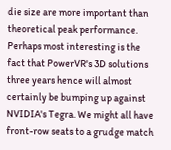die size are more important than theoretical peak performance. Perhaps most interesting is the fact that PowerVR's 3D solutions three years hence will almost certainly be bumping up against NVIDIA's Tegra. We might all have front-row seats to a grudge match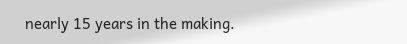nearly 15 years in the making.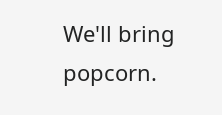We'll bring popcorn.